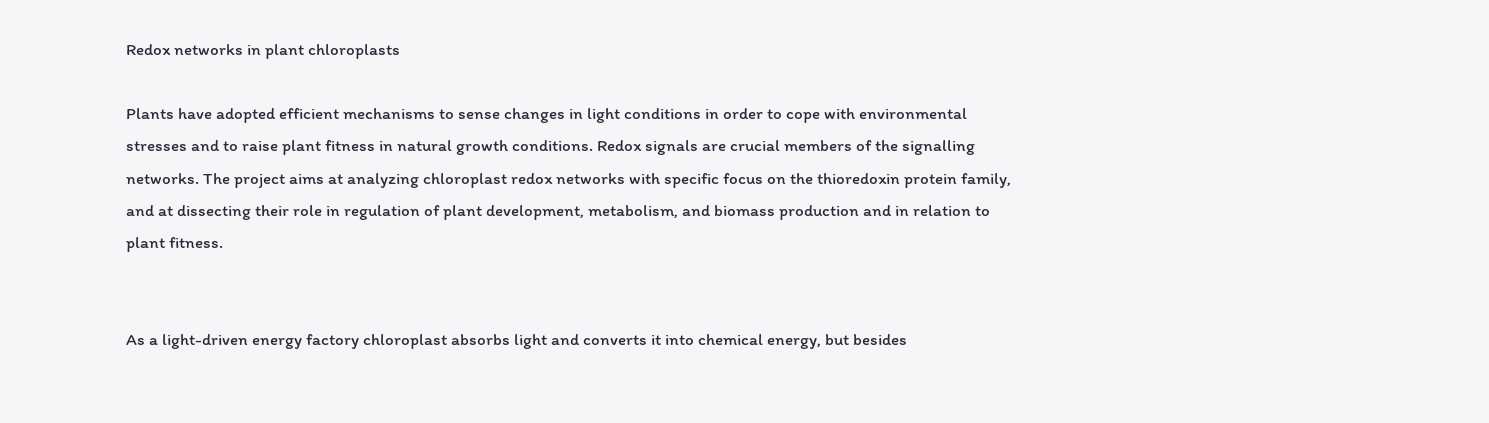Redox networks in plant chloroplasts

Plants have adopted efficient mechanisms to sense changes in light conditions in order to cope with environmental stresses and to raise plant fitness in natural growth conditions. Redox signals are crucial members of the signalling networks. The project aims at analyzing chloroplast redox networks with specific focus on the thioredoxin protein family, and at dissecting their role in regulation of plant development, metabolism, and biomass production and in relation to plant fitness.


As a light-driven energy factory chloroplast absorbs light and converts it into chemical energy, but besides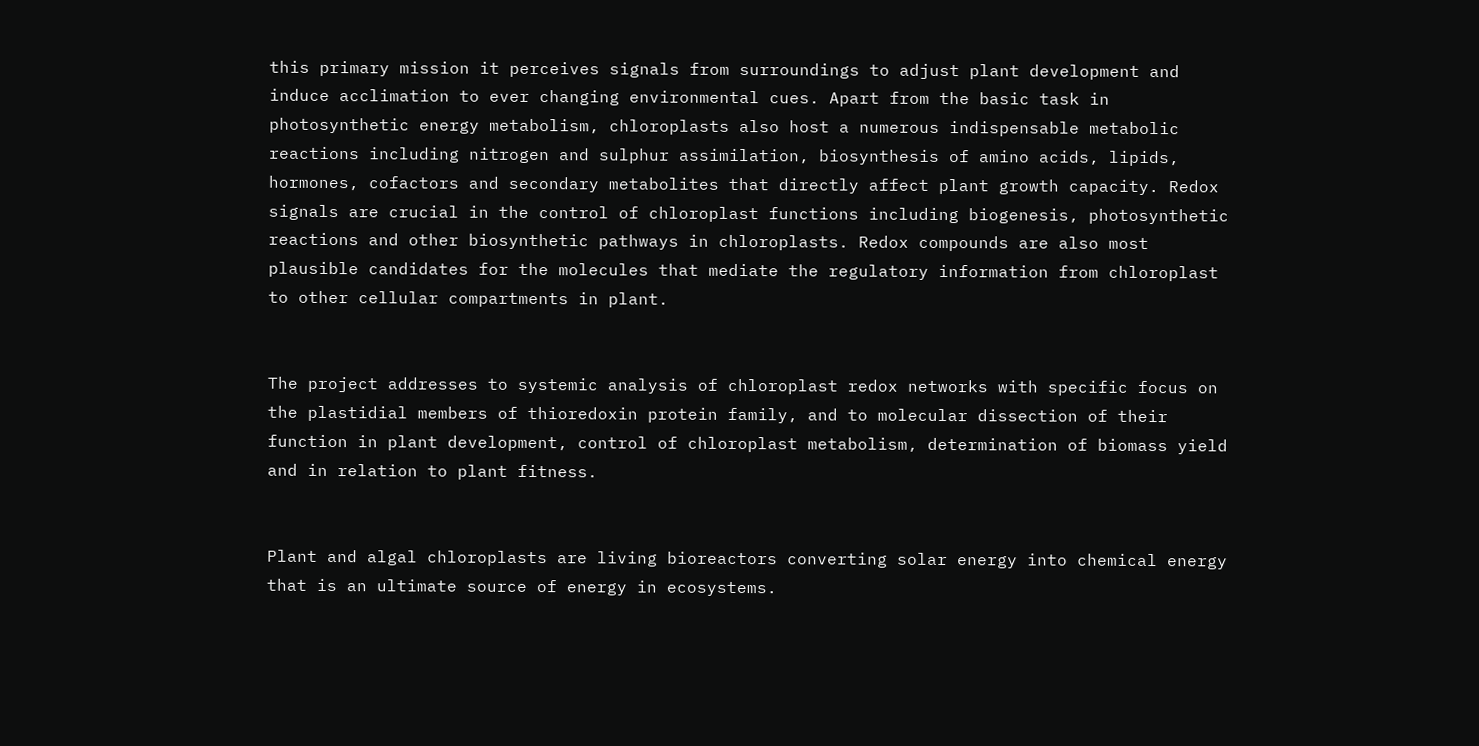this primary mission it perceives signals from surroundings to adjust plant development and induce acclimation to ever changing environmental cues. Apart from the basic task in photosynthetic energy metabolism, chloroplasts also host a numerous indispensable metabolic reactions including nitrogen and sulphur assimilation, biosynthesis of amino acids, lipids, hormones, cofactors and secondary metabolites that directly affect plant growth capacity. Redox signals are crucial in the control of chloroplast functions including biogenesis, photosynthetic reactions and other biosynthetic pathways in chloroplasts. Redox compounds are also most plausible candidates for the molecules that mediate the regulatory information from chloroplast to other cellular compartments in plant.


The project addresses to systemic analysis of chloroplast redox networks with specific focus on the plastidial members of thioredoxin protein family, and to molecular dissection of their function in plant development, control of chloroplast metabolism, determination of biomass yield and in relation to plant fitness.


Plant and algal chloroplasts are living bioreactors converting solar energy into chemical energy that is an ultimate source of energy in ecosystems.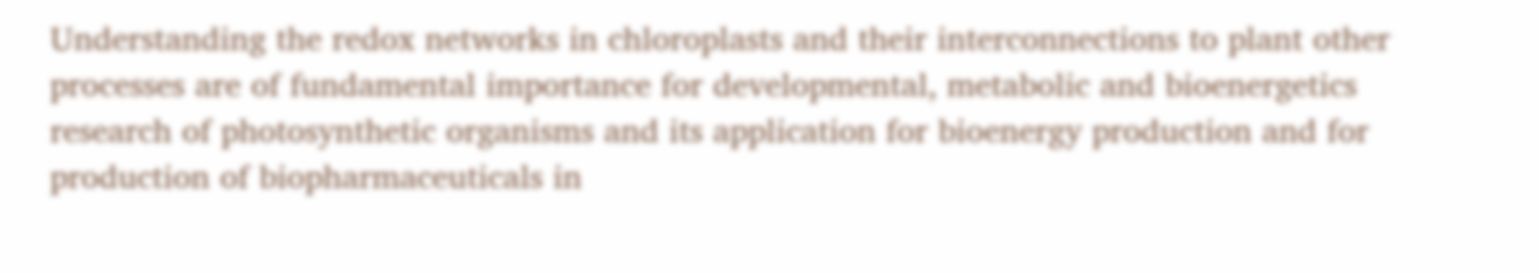Understanding the redox networks in chloroplasts and their interconnections to plant other processes are of fundamental importance for developmental, metabolic and bioenergetics research of photosynthetic organisms and its application for bioenergy production and for production of biopharmaceuticals in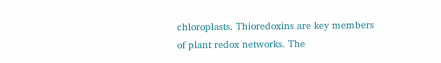chloroplasts. Thioredoxins are key members of plant redox networks. The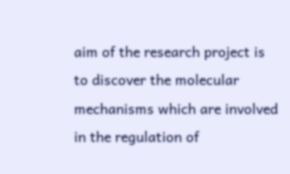aim of the research project is to discover the molecular mechanisms which are involved in the regulation of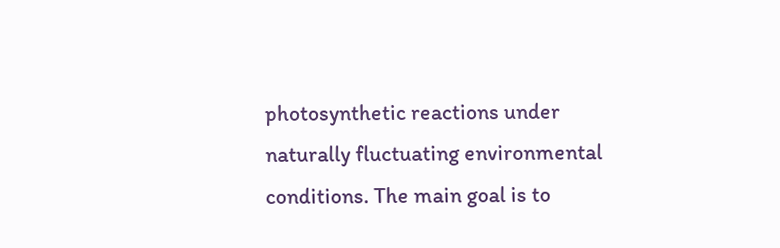photosynthetic reactions under naturally fluctuating environmental conditions. The main goal is to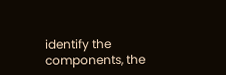identify the components, the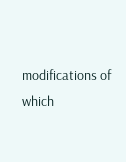modifications of which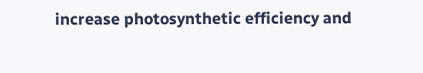increase photosynthetic efficiency and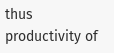thus productivity of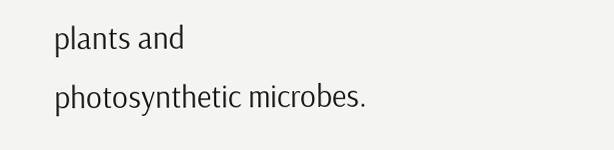plants and photosynthetic microbes.